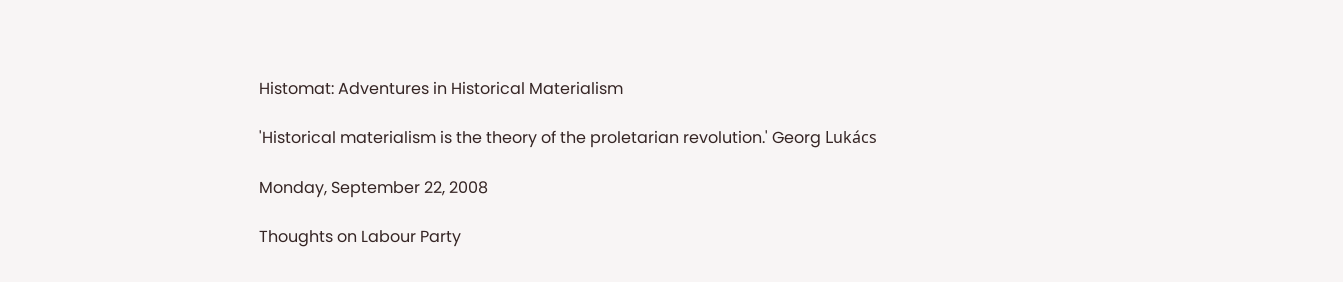Histomat: Adventures in Historical Materialism

'Historical materialism is the theory of the proletarian revolution.' Georg Lukács

Monday, September 22, 2008

Thoughts on Labour Party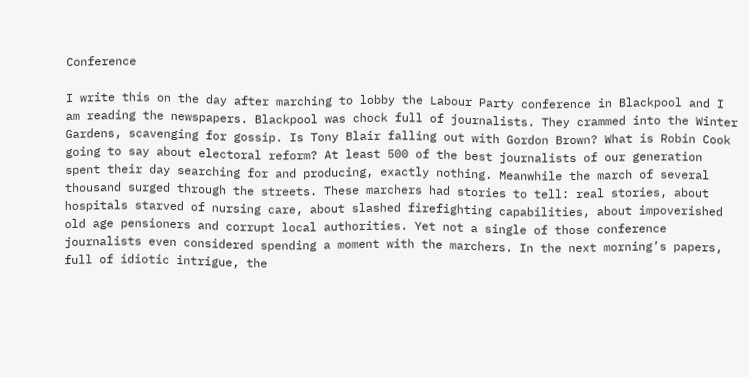Conference

I write this on the day after marching to lobby the Labour Party conference in Blackpool and I am reading the newspapers. Blackpool was chock full of journalists. They crammed into the Winter Gardens, scavenging for gossip. Is Tony Blair falling out with Gordon Brown? What is Robin Cook going to say about electoral reform? At least 500 of the best journalists of our generation spent their day searching for and producing, exactly nothing. Meanwhile the march of several thousand surged through the streets. These marchers had stories to tell: real stories, about hospitals starved of nursing care, about slashed firefighting capabilities, about impoverished old age pensioners and corrupt local authorities. Yet not a single of those conference journalists even considered spending a moment with the marchers. In the next morning’s papers, full of idiotic intrigue, the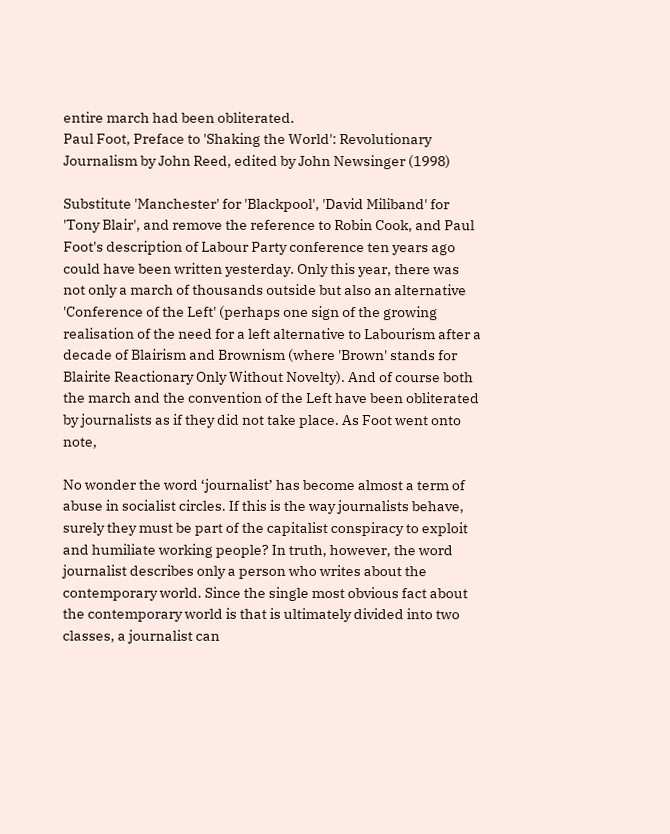entire march had been obliterated.
Paul Foot, Preface to 'Shaking the World': Revolutionary Journalism by John Reed, edited by John Newsinger (1998)

Substitute 'Manchester' for 'Blackpool', 'David Miliband' for 'Tony Blair', and remove the reference to Robin Cook, and Paul Foot's description of Labour Party conference ten years ago could have been written yesterday. Only this year, there was not only a march of thousands outside but also an alternative 'Conference of the Left' (perhaps one sign of the growing realisation of the need for a left alternative to Labourism after a decade of Blairism and Brownism (where 'Brown' stands for Blairite Reactionary Only Without Novelty). And of course both the march and the convention of the Left have been obliterated by journalists as if they did not take place. As Foot went onto note,

No wonder the word ‘journalist’ has become almost a term of abuse in socialist circles. If this is the way journalists behave, surely they must be part of the capitalist conspiracy to exploit and humiliate working people? In truth, however, the word journalist describes only a person who writes about the contemporary world. Since the single most obvious fact about the contemporary world is that is ultimately divided into two classes, a journalist can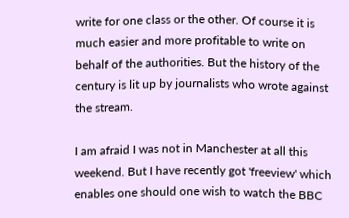write for one class or the other. Of course it is much easier and more profitable to write on behalf of the authorities. But the history of the century is lit up by journalists who wrote against the stream.

I am afraid I was not in Manchester at all this weekend. But I have recently got 'freeview' which enables one should one wish to watch the BBC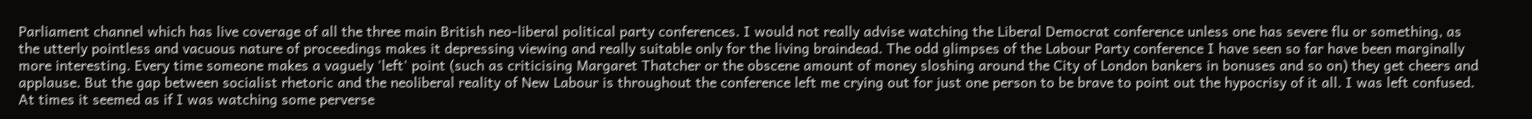Parliament channel which has live coverage of all the three main British neo-liberal political party conferences. I would not really advise watching the Liberal Democrat conference unless one has severe flu or something, as the utterly pointless and vacuous nature of proceedings makes it depressing viewing and really suitable only for the living braindead. The odd glimpses of the Labour Party conference I have seen so far have been marginally more interesting. Every time someone makes a vaguely 'left' point (such as criticising Margaret Thatcher or the obscene amount of money sloshing around the City of London bankers in bonuses and so on) they get cheers and applause. But the gap between socialist rhetoric and the neoliberal reality of New Labour is throughout the conference left me crying out for just one person to be brave to point out the hypocrisy of it all. I was left confused. At times it seemed as if I was watching some perverse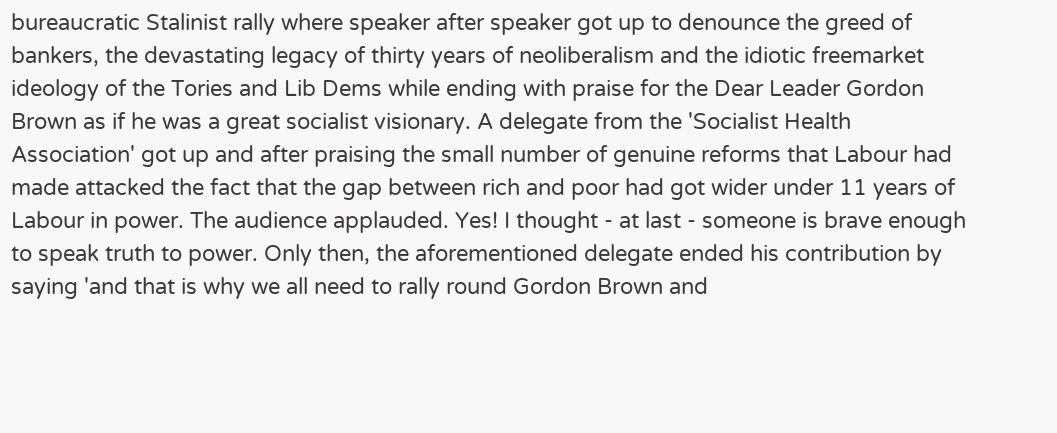bureaucratic Stalinist rally where speaker after speaker got up to denounce the greed of bankers, the devastating legacy of thirty years of neoliberalism and the idiotic freemarket ideology of the Tories and Lib Dems while ending with praise for the Dear Leader Gordon Brown as if he was a great socialist visionary. A delegate from the 'Socialist Health Association' got up and after praising the small number of genuine reforms that Labour had made attacked the fact that the gap between rich and poor had got wider under 11 years of Labour in power. The audience applauded. Yes! I thought - at last - someone is brave enough to speak truth to power. Only then, the aforementioned delegate ended his contribution by saying 'and that is why we all need to rally round Gordon Brown and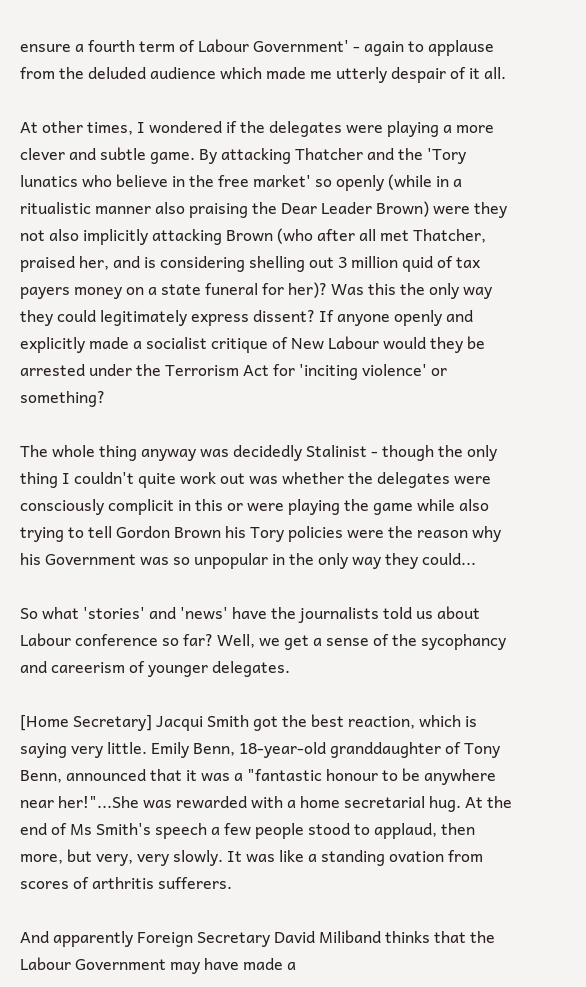ensure a fourth term of Labour Government' - again to applause from the deluded audience which made me utterly despair of it all.

At other times, I wondered if the delegates were playing a more clever and subtle game. By attacking Thatcher and the 'Tory lunatics who believe in the free market' so openly (while in a ritualistic manner also praising the Dear Leader Brown) were they not also implicitly attacking Brown (who after all met Thatcher, praised her, and is considering shelling out 3 million quid of tax payers money on a state funeral for her)? Was this the only way they could legitimately express dissent? If anyone openly and explicitly made a socialist critique of New Labour would they be arrested under the Terrorism Act for 'inciting violence' or something?

The whole thing anyway was decidedly Stalinist - though the only thing I couldn't quite work out was whether the delegates were consciously complicit in this or were playing the game while also trying to tell Gordon Brown his Tory policies were the reason why his Government was so unpopular in the only way they could...

So what 'stories' and 'news' have the journalists told us about Labour conference so far? Well, we get a sense of the sycophancy and careerism of younger delegates.

[Home Secretary] Jacqui Smith got the best reaction, which is saying very little. Emily Benn, 18-year-old granddaughter of Tony Benn, announced that it was a "fantastic honour to be anywhere near her!"...She was rewarded with a home secretarial hug. At the end of Ms Smith's speech a few people stood to applaud, then more, but very, very slowly. It was like a standing ovation from scores of arthritis sufferers.

And apparently Foreign Secretary David Miliband thinks that the Labour Government may have made a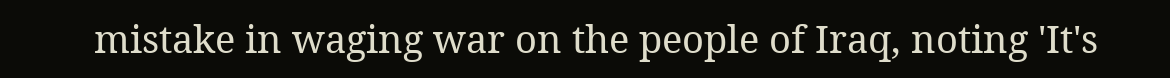mistake in waging war on the people of Iraq, noting 'It's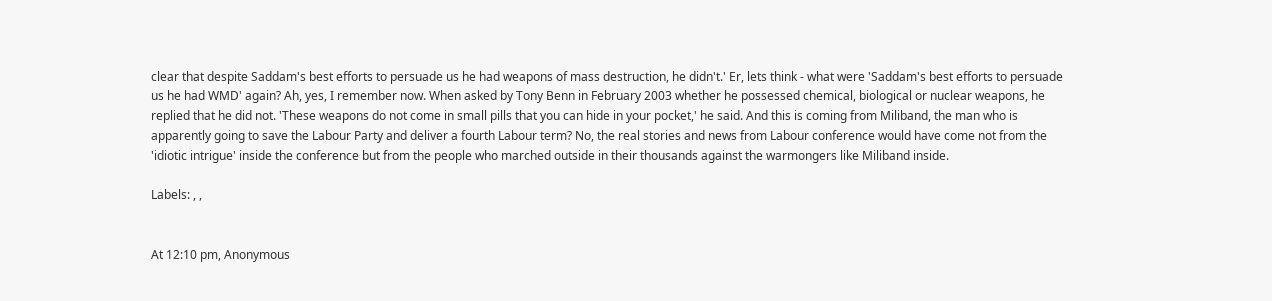clear that despite Saddam's best efforts to persuade us he had weapons of mass destruction, he didn't.' Er, lets think - what were 'Saddam's best efforts to persuade us he had WMD' again? Ah, yes, I remember now. When asked by Tony Benn in February 2003 whether he possessed chemical, biological or nuclear weapons, he replied that he did not. 'These weapons do not come in small pills that you can hide in your pocket,' he said. And this is coming from Miliband, the man who is apparently going to save the Labour Party and deliver a fourth Labour term? No, the real stories and news from Labour conference would have come not from the 'idiotic intrigue' inside the conference but from the people who marched outside in their thousands against the warmongers like Miliband inside.

Labels: , ,


At 12:10 pm, Anonymous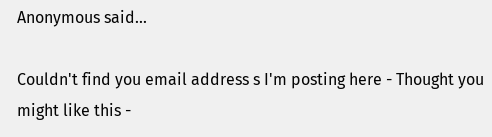Anonymous said...

Couldn't find you email address s I'm posting here - Thought you might like this -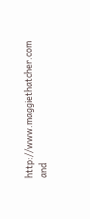http://www.maggiethatcher.com and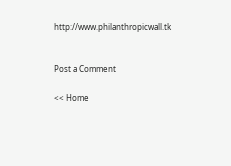http://www.philanthropicwall.tk


Post a Comment

<< Home